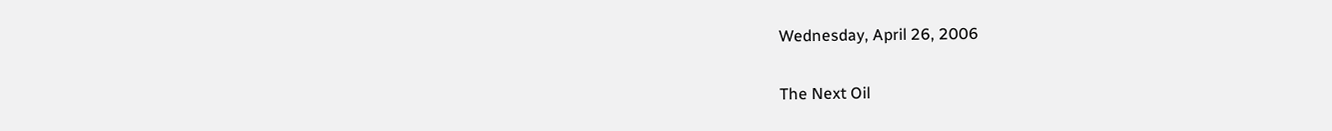Wednesday, April 26, 2006

The Next Oil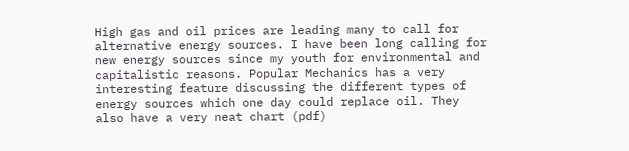High gas and oil prices are leading many to call for alternative energy sources. I have been long calling for new energy sources since my youth for environmental and capitalistic reasons. Popular Mechanics has a very interesting feature discussing the different types of energy sources which one day could replace oil. They also have a very neat chart (pdf)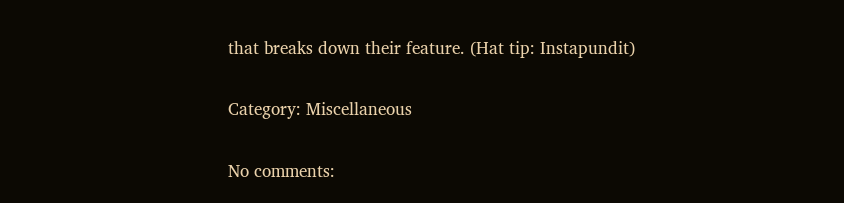that breaks down their feature. (Hat tip: Instapundit)

Category: Miscellaneous

No comments: